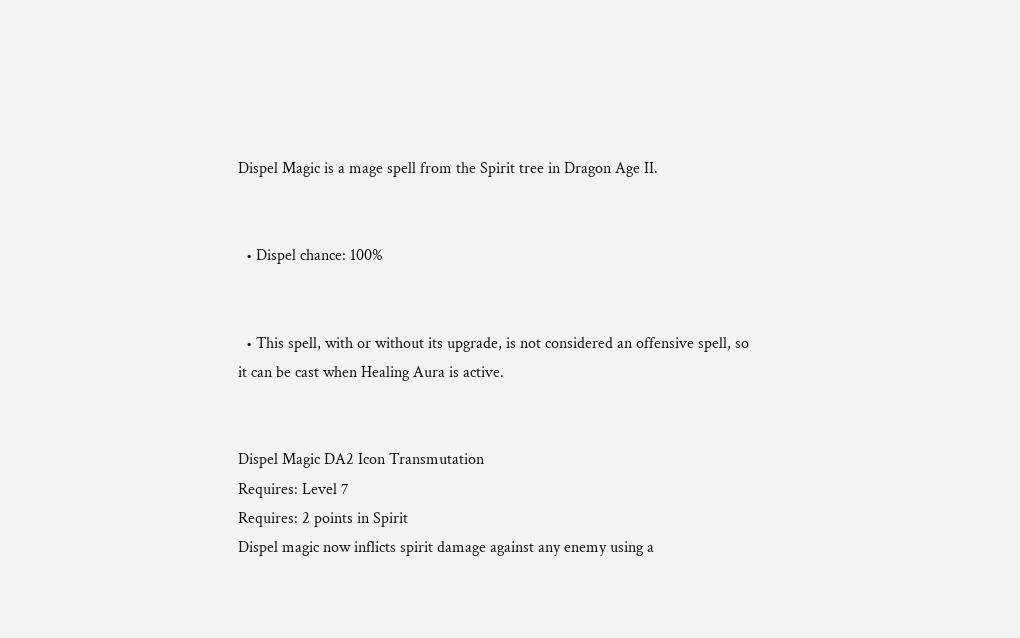Dispel Magic is a mage spell from the Spirit tree in Dragon Age II.


  • Dispel chance: 100%


  • This spell, with or without its upgrade, is not considered an offensive spell, so it can be cast when Healing Aura is active.


Dispel Magic DA2 Icon Transmutation
Requires: Level 7
Requires: 2 points in Spirit
Dispel magic now inflicts spirit damage against any enemy using a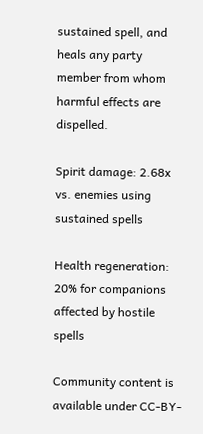sustained spell, and heals any party member from whom harmful effects are dispelled.

Spirit damage: 2.68x vs. enemies using sustained spells

Health regeneration: 20% for companions affected by hostile spells

Community content is available under CC-BY-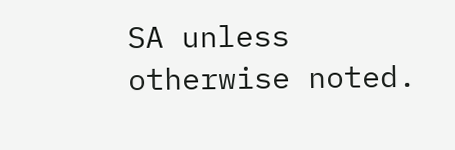SA unless otherwise noted.